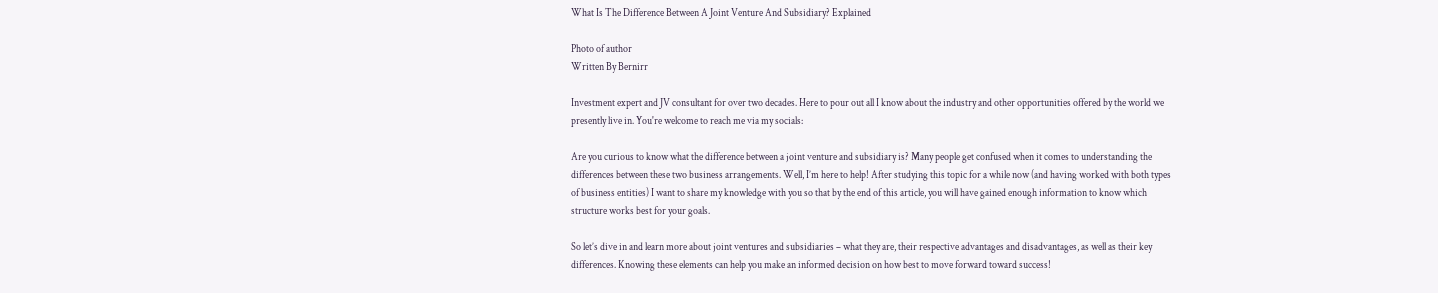What Is The Difference Between A Joint Venture And Subsidiary? Explained

Photo of author
Written By Bernirr

Investment expert and JV consultant for over two decades. Here to pour out all I know about the industry and other opportunities offered by the world we presently live in. You're welcome to reach me via my socials:

Are you curious to know what the difference between a joint venture and subsidiary is? Many people get confused when it comes to understanding the differences between these two business arrangements. Well, I’m here to help! After studying this topic for a while now (and having worked with both types of business entities) I want to share my knowledge with you so that by the end of this article, you will have gained enough information to know which structure works best for your goals.

So let’s dive in and learn more about joint ventures and subsidiaries – what they are, their respective advantages and disadvantages, as well as their key differences. Knowing these elements can help you make an informed decision on how best to move forward toward success!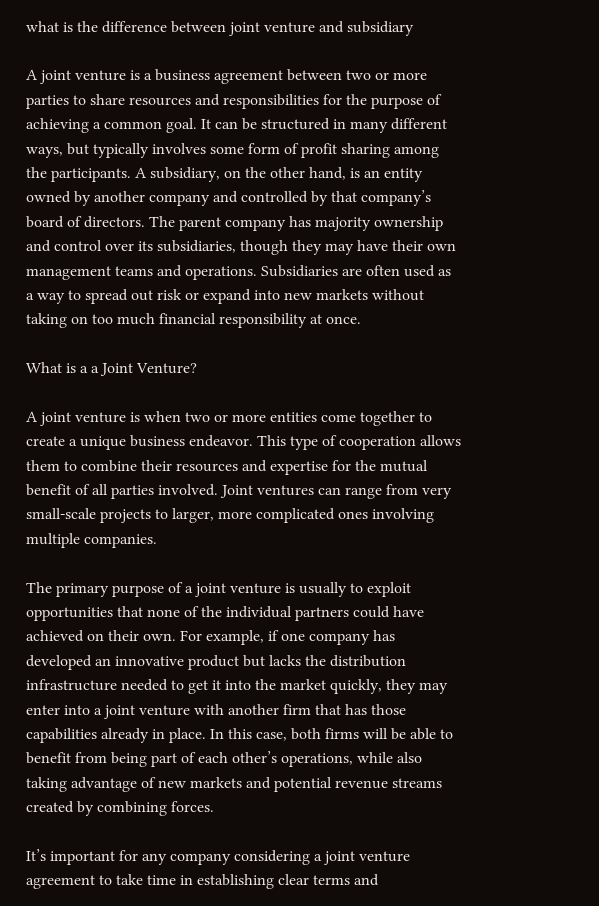what is the difference between joint venture and subsidiary

A joint venture is a business agreement between two or more parties to share resources and responsibilities for the purpose of achieving a common goal. It can be structured in many different ways, but typically involves some form of profit sharing among the participants. A subsidiary, on the other hand, is an entity owned by another company and controlled by that company’s board of directors. The parent company has majority ownership and control over its subsidiaries, though they may have their own management teams and operations. Subsidiaries are often used as a way to spread out risk or expand into new markets without taking on too much financial responsibility at once.

What is a a Joint Venture?

A joint venture is when two or more entities come together to create a unique business endeavor. This type of cooperation allows them to combine their resources and expertise for the mutual benefit of all parties involved. Joint ventures can range from very small-scale projects to larger, more complicated ones involving multiple companies.

The primary purpose of a joint venture is usually to exploit opportunities that none of the individual partners could have achieved on their own. For example, if one company has developed an innovative product but lacks the distribution infrastructure needed to get it into the market quickly, they may enter into a joint venture with another firm that has those capabilities already in place. In this case, both firms will be able to benefit from being part of each other’s operations, while also taking advantage of new markets and potential revenue streams created by combining forces.

It’s important for any company considering a joint venture agreement to take time in establishing clear terms and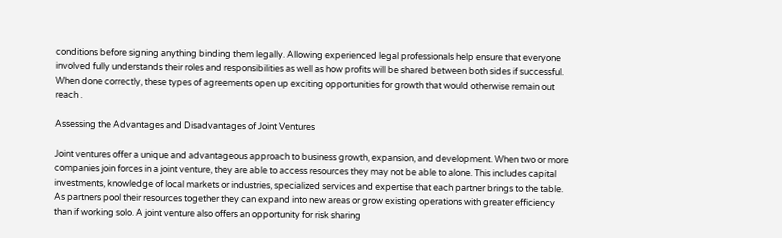conditions before signing anything binding them legally. Allowing experienced legal professionals help ensure that everyone involved fully understands their roles and responsibilities as well as how profits will be shared between both sides if successful. When done correctly, these types of agreements open up exciting opportunities for growth that would otherwise remain out reach .

Assessing the Advantages and Disadvantages of Joint Ventures

Joint ventures offer a unique and advantageous approach to business growth, expansion, and development. When two or more companies join forces in a joint venture, they are able to access resources they may not be able to alone. This includes capital investments, knowledge of local markets or industries, specialized services and expertise that each partner brings to the table. As partners pool their resources together they can expand into new areas or grow existing operations with greater efficiency than if working solo. A joint venture also offers an opportunity for risk sharing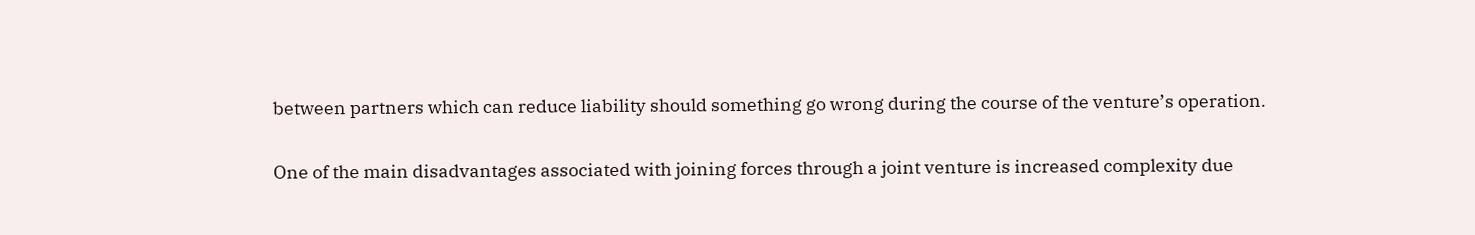between partners which can reduce liability should something go wrong during the course of the venture’s operation.

One of the main disadvantages associated with joining forces through a joint venture is increased complexity due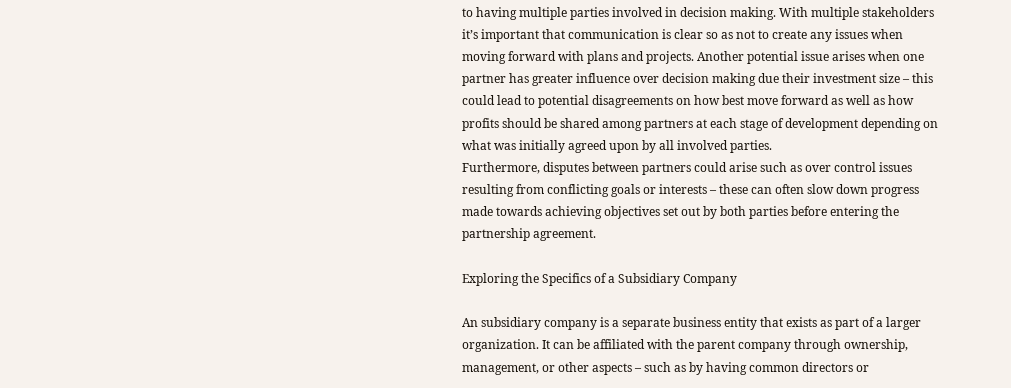to having multiple parties involved in decision making. With multiple stakeholders it’s important that communication is clear so as not to create any issues when moving forward with plans and projects. Another potential issue arises when one partner has greater influence over decision making due their investment size – this could lead to potential disagreements on how best move forward as well as how profits should be shared among partners at each stage of development depending on what was initially agreed upon by all involved parties.
Furthermore, disputes between partners could arise such as over control issues resulting from conflicting goals or interests – these can often slow down progress made towards achieving objectives set out by both parties before entering the partnership agreement.

Exploring the Specifics of a Subsidiary Company

An subsidiary company is a separate business entity that exists as part of a larger organization. It can be affiliated with the parent company through ownership, management, or other aspects – such as by having common directors or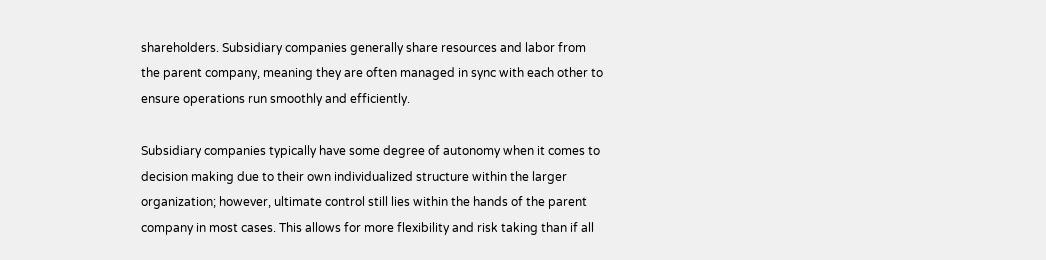shareholders. Subsidiary companies generally share resources and labor from the parent company, meaning they are often managed in sync with each other to ensure operations run smoothly and efficiently.

Subsidiary companies typically have some degree of autonomy when it comes to decision making due to their own individualized structure within the larger organization; however, ultimate control still lies within the hands of the parent company in most cases. This allows for more flexibility and risk taking than if all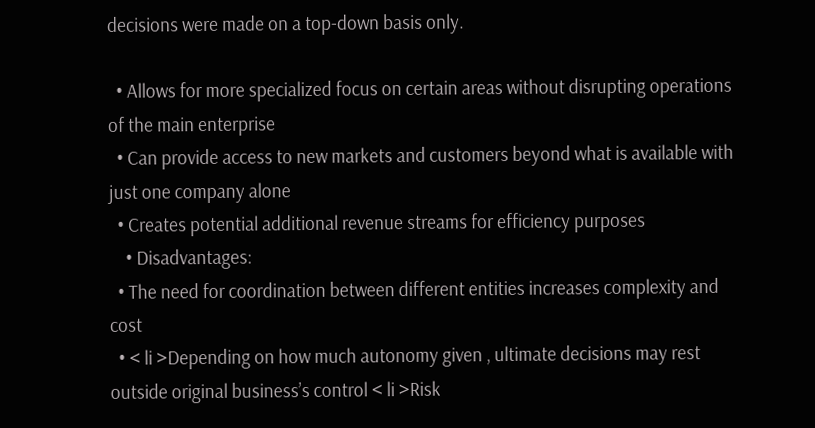decisions were made on a top-down basis only.

  • Allows for more specialized focus on certain areas without disrupting operations of the main enterprise
  • Can provide access to new markets and customers beyond what is available with just one company alone
  • Creates potential additional revenue streams for efficiency purposes
    • Disadvantages:
  • The need for coordination between different entities increases complexity and cost
  • < li >Depending on how much autonomy given , ultimate decisions may rest outside original business’s control < li >Risk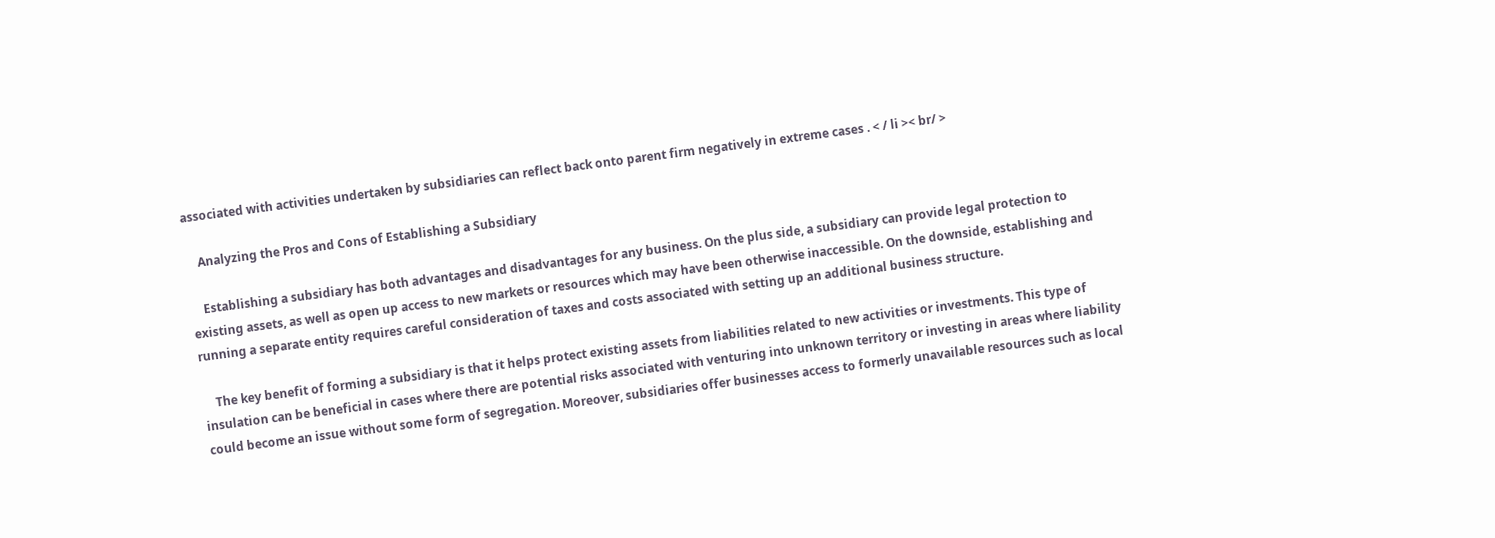associated with activities undertaken by subsidiaries can reflect back onto parent firm negatively in extreme cases . < / li >< br/ >

    Analyzing the Pros and Cons of Establishing a Subsidiary

    Establishing a subsidiary has both advantages and disadvantages for any business. On the plus side, a subsidiary can provide legal protection to existing assets, as well as open up access to new markets or resources which may have been otherwise inaccessible. On the downside, establishing and running a separate entity requires careful consideration of taxes and costs associated with setting up an additional business structure.

    The key benefit of forming a subsidiary is that it helps protect existing assets from liabilities related to new activities or investments. This type of insulation can be beneficial in cases where there are potential risks associated with venturing into unknown territory or investing in areas where liability could become an issue without some form of segregation. Moreover, subsidiaries offer businesses access to formerly unavailable resources such as local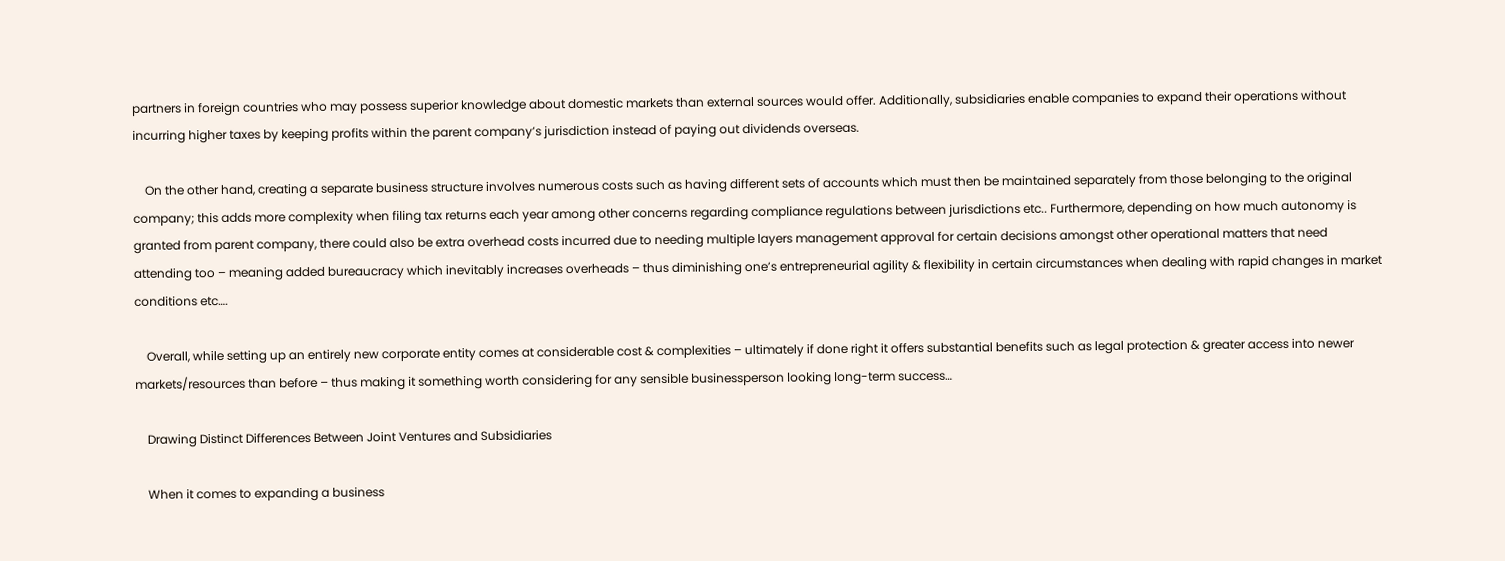partners in foreign countries who may possess superior knowledge about domestic markets than external sources would offer. Additionally, subsidiaries enable companies to expand their operations without incurring higher taxes by keeping profits within the parent company’s jurisdiction instead of paying out dividends overseas.

    On the other hand, creating a separate business structure involves numerous costs such as having different sets of accounts which must then be maintained separately from those belonging to the original company; this adds more complexity when filing tax returns each year among other concerns regarding compliance regulations between jurisdictions etc.. Furthermore, depending on how much autonomy is granted from parent company, there could also be extra overhead costs incurred due to needing multiple layers management approval for certain decisions amongst other operational matters that need attending too – meaning added bureaucracy which inevitably increases overheads – thus diminishing one’s entrepreneurial agility & flexibility in certain circumstances when dealing with rapid changes in market conditions etc….

    Overall, while setting up an entirely new corporate entity comes at considerable cost & complexities – ultimately if done right it offers substantial benefits such as legal protection & greater access into newer markets/resources than before – thus making it something worth considering for any sensible businessperson looking long-term success…

    Drawing Distinct Differences Between Joint Ventures and Subsidiaries

    When it comes to expanding a business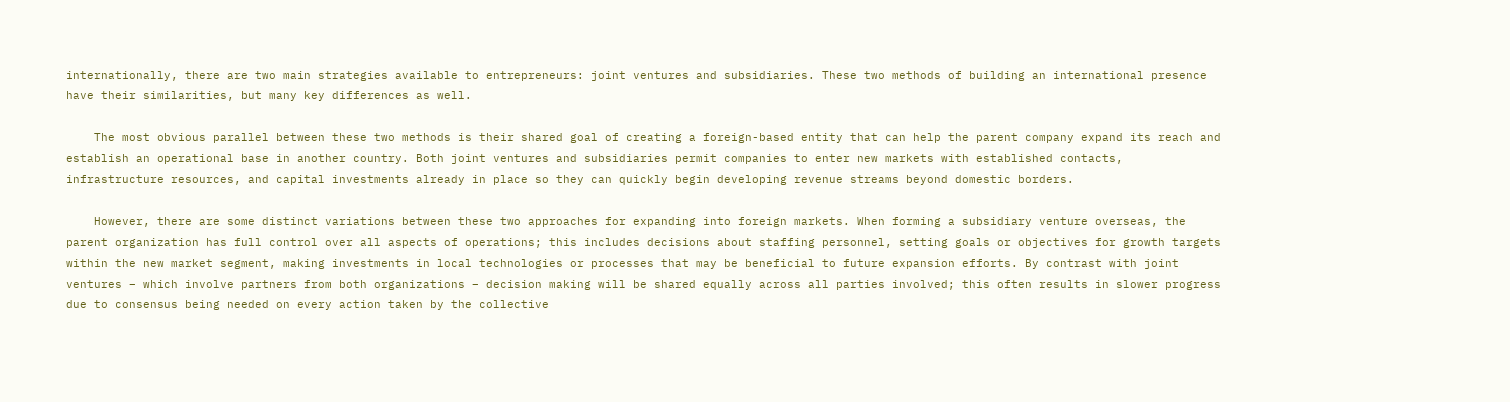internationally, there are two main strategies available to entrepreneurs: joint ventures and subsidiaries. These two methods of building an international presence have their similarities, but many key differences as well.

    The most obvious parallel between these two methods is their shared goal of creating a foreign-based entity that can help the parent company expand its reach and establish an operational base in another country. Both joint ventures and subsidiaries permit companies to enter new markets with established contacts, infrastructure resources, and capital investments already in place so they can quickly begin developing revenue streams beyond domestic borders.

    However, there are some distinct variations between these two approaches for expanding into foreign markets. When forming a subsidiary venture overseas, the parent organization has full control over all aspects of operations; this includes decisions about staffing personnel, setting goals or objectives for growth targets within the new market segment, making investments in local technologies or processes that may be beneficial to future expansion efforts. By contrast with joint ventures – which involve partners from both organizations – decision making will be shared equally across all parties involved; this often results in slower progress due to consensus being needed on every action taken by the collective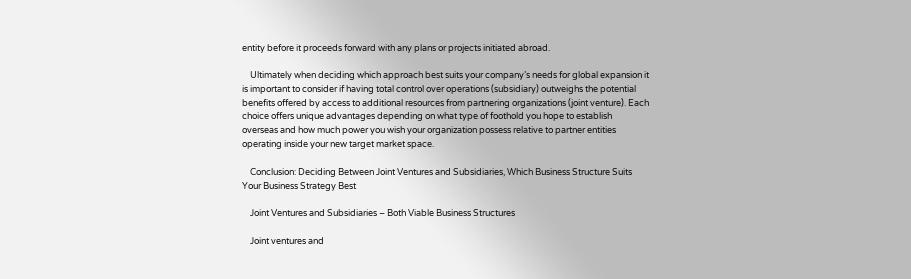entity before it proceeds forward with any plans or projects initiated abroad.

    Ultimately when deciding which approach best suits your company’s needs for global expansion it is important to consider if having total control over operations (subsidiary) outweighs the potential benefits offered by access to additional resources from partnering organizations (joint venture). Each choice offers unique advantages depending on what type of foothold you hope to establish overseas and how much power you wish your organization possess relative to partner entities operating inside your new target market space.

    Conclusion: Deciding Between Joint Ventures and Subsidiaries, Which Business Structure Suits Your Business Strategy Best

    Joint Ventures and Subsidiaries – Both Viable Business Structures

    Joint ventures and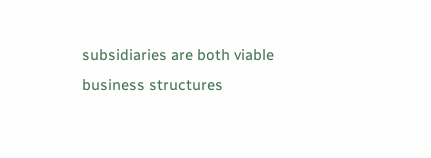subsidiaries are both viable business structures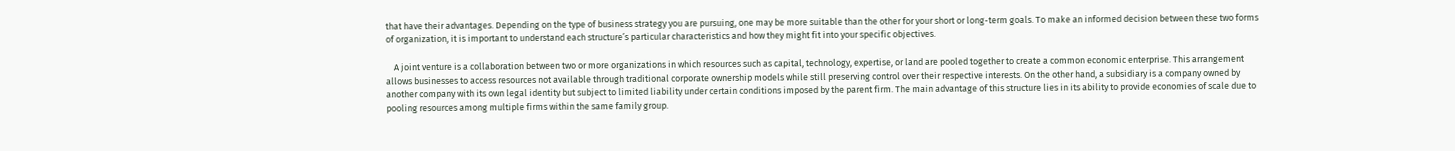that have their advantages. Depending on the type of business strategy you are pursuing, one may be more suitable than the other for your short or long-term goals. To make an informed decision between these two forms of organization, it is important to understand each structure’s particular characteristics and how they might fit into your specific objectives.

    A joint venture is a collaboration between two or more organizations in which resources such as capital, technology, expertise, or land are pooled together to create a common economic enterprise. This arrangement allows businesses to access resources not available through traditional corporate ownership models while still preserving control over their respective interests. On the other hand, a subsidiary is a company owned by another company with its own legal identity but subject to limited liability under certain conditions imposed by the parent firm. The main advantage of this structure lies in its ability to provide economies of scale due to pooling resources among multiple firms within the same family group.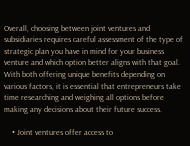Overall, choosing between joint ventures and subsidiaries requires careful assessment of the type of strategic plan you have in mind for your business venture and which option better aligns with that goal. With both offering unique benefits depending on various factors, it is essential that entrepreneurs take time researching and weighing all options before making any decisions about their future success.

    • Joint ventures offer access to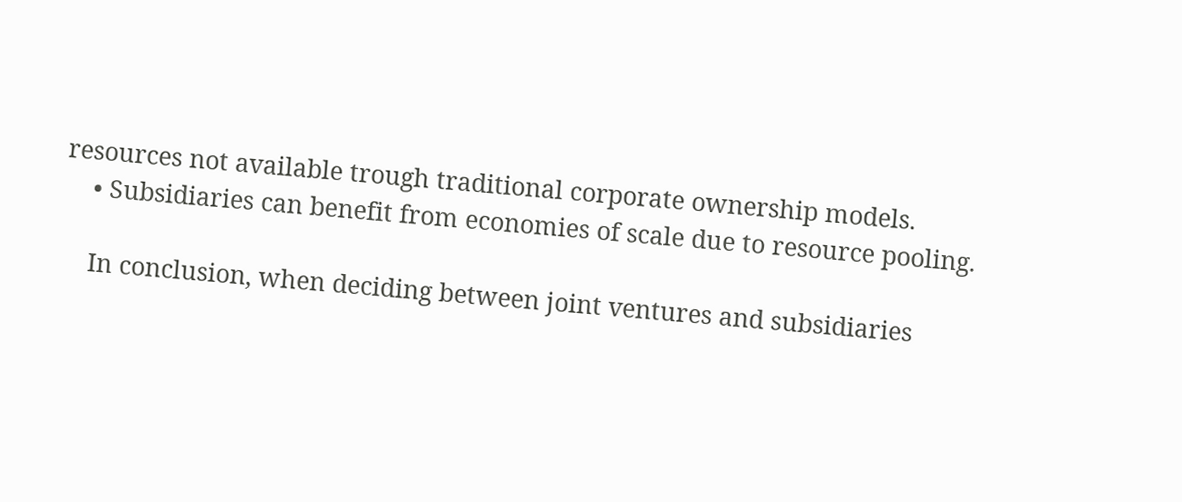resources not available trough traditional corporate ownership models.
    • Subsidiaries can benefit from economies of scale due to resource pooling.

    In conclusion, when deciding between joint ventures and subsidiaries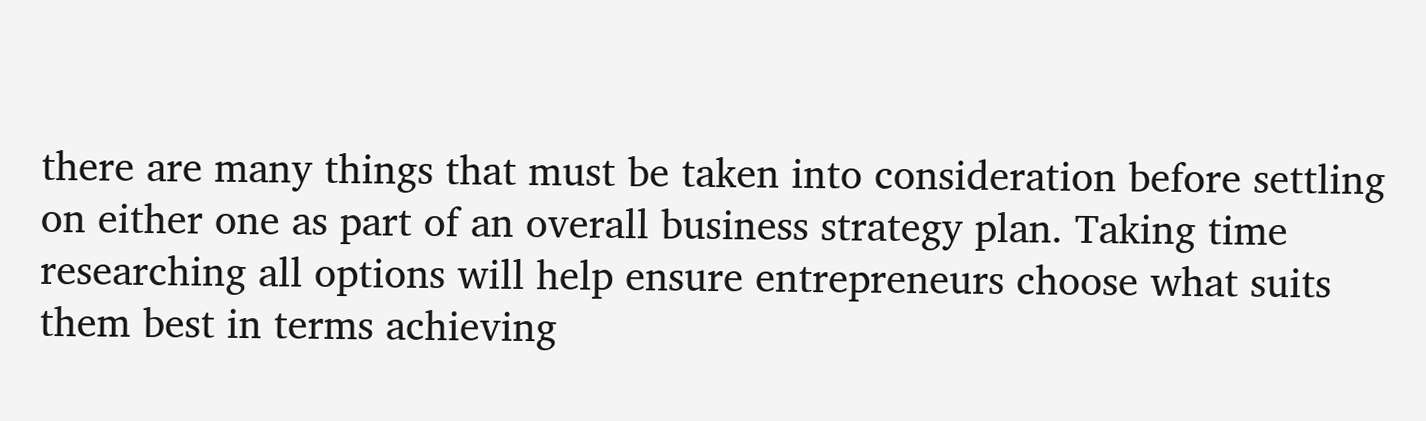there are many things that must be taken into consideration before settling on either one as part of an overall business strategy plan. Taking time researching all options will help ensure entrepreneurs choose what suits them best in terms achieving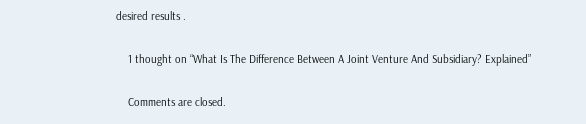desired results .

    1 thought on “What Is The Difference Between A Joint Venture And Subsidiary? Explained”

    Comments are closed.